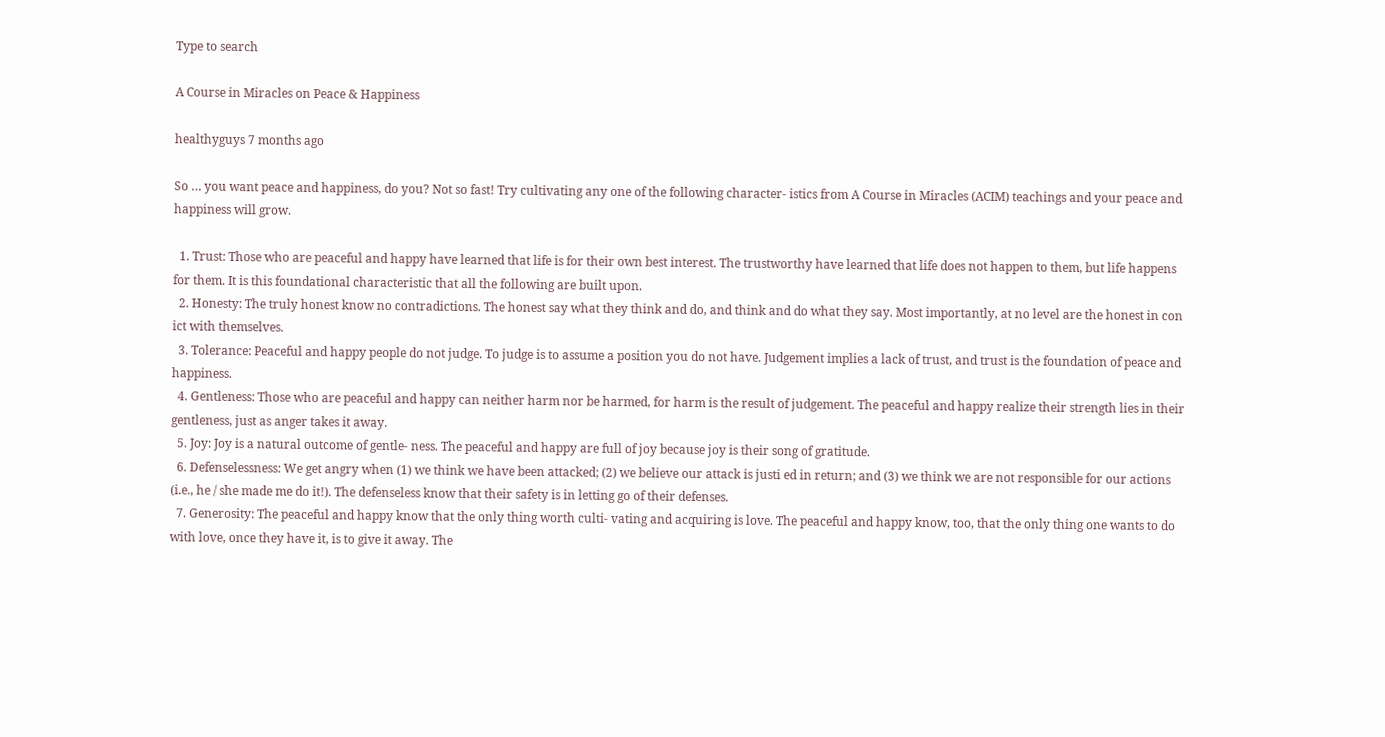Type to search

A Course in Miracles on Peace & Happiness

healthyguys 7 months ago

So … you want peace and happiness, do you? Not so fast! Try cultivating any one of the following character- istics from A Course in Miracles (ACIM) teachings and your peace and happiness will grow.

  1. Trust: Those who are peaceful and happy have learned that life is for their own best interest. The trustworthy have learned that life does not happen to them, but life happens for them. It is this foundational characteristic that all the following are built upon.
  2. Honesty: The truly honest know no contradictions. The honest say what they think and do, and think and do what they say. Most importantly, at no level are the honest in con ict with themselves.
  3. Tolerance: Peaceful and happy people do not judge. To judge is to assume a position you do not have. Judgement implies a lack of trust, and trust is the foundation of peace and happiness.
  4. Gentleness: Those who are peaceful and happy can neither harm nor be harmed, for harm is the result of judgement. The peaceful and happy realize their strength lies in their gentleness, just as anger takes it away.
  5. Joy: Joy is a natural outcome of gentle- ness. The peaceful and happy are full of joy because joy is their song of gratitude.
  6. Defenselessness: We get angry when (1) we think we have been attacked; (2) we believe our attack is justi ed in return; and (3) we think we are not responsible for our actions (i.e., he / she made me do it!). The defenseless know that their safety is in letting go of their defenses.
  7. Generosity: The peaceful and happy know that the only thing worth culti- vating and acquiring is love. The peaceful and happy know, too, that the only thing one wants to do with love, once they have it, is to give it away. The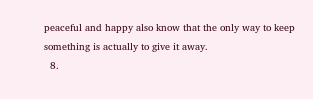peaceful and happy also know that the only way to keep something is actually to give it away.
  8.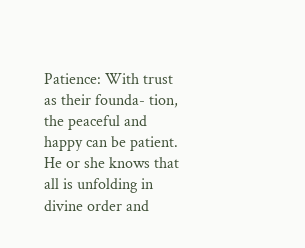Patience: With trust as their founda- tion, the peaceful and happy can be patient. He or she knows that all is unfolding in divine order and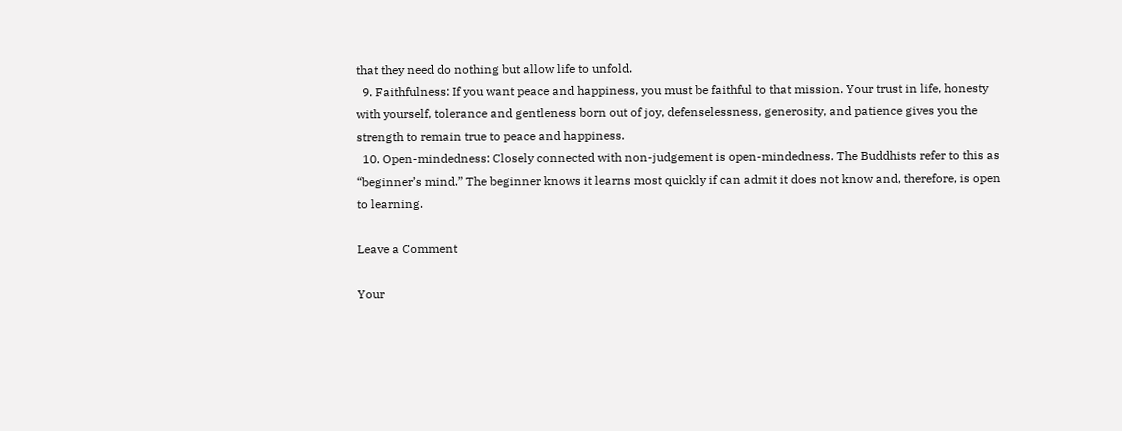that they need do nothing but allow life to unfold.
  9. Faithfulness: If you want peace and happiness, you must be faithful to that mission. Your trust in life, honesty with yourself, tolerance and gentleness born out of joy, defenselessness, generosity, and patience gives you the strength to remain true to peace and happiness.
  10. Open-mindedness: Closely connected with non-judgement is open-mindedness. The Buddhists refer to this as “beginner’s mind.” The beginner knows it learns most quickly if can admit it does not know and, therefore, is open to learning.

Leave a Comment

Your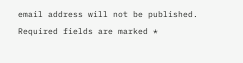email address will not be published. Required fields are marked *